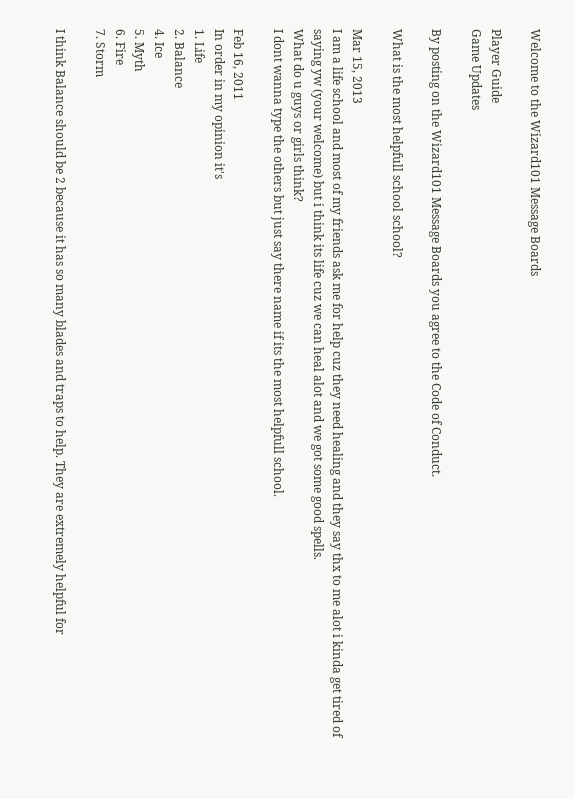Welcome to the Wizard101 Message Boards

Player Guide
Game Updates

By posting on the Wizard101 Message Boards you agree to the Code of Conduct.

What is the most helpfull school school?

Mar 15, 2013
I am a life school and most of my friends ask me for help cuz they need healing and they say thx to me alot i kinda get tired of saying yw (your welcome) but i think its life cuz we can heal alot and we got some good spells.
What do u guys or girls think?
I dont wanna type the others but just say there name if its the most helpfull school.

Feb 16, 2011
In order in my opinion it's
1. Life
2. Balance
4. Ice
5. Myth
6. Fire
7. Storm

I think Balance should be 2 because it has so many blades and traps to help. They are extremely helpful for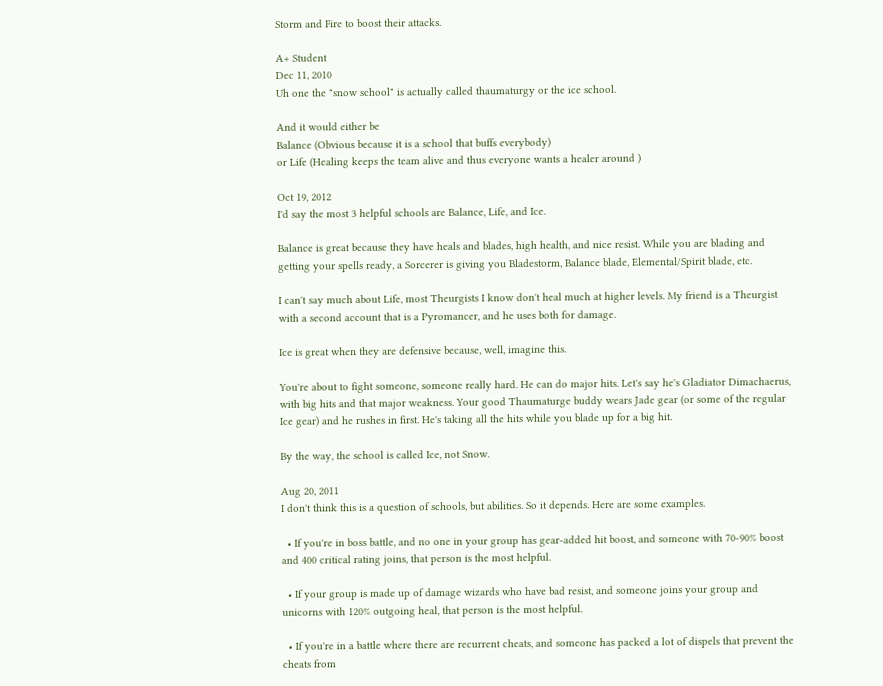Storm and Fire to boost their attacks.

A+ Student
Dec 11, 2010
Uh one the "snow school" is actually called thaumaturgy or the ice school.

And it would either be
Balance (Obvious because it is a school that buffs everybody)
or Life (Healing keeps the team alive and thus everyone wants a healer around )

Oct 19, 2012
I'd say the most 3 helpful schools are Balance, Life, and Ice.

Balance is great because they have heals and blades, high health, and nice resist. While you are blading and getting your spells ready, a Sorcerer is giving you Bladestorm, Balance blade, Elemental/Spirit blade, etc.

I can't say much about Life, most Theurgists I know don't heal much at higher levels. My friend is a Theurgist with a second account that is a Pyromancer, and he uses both for damage.

Ice is great when they are defensive because, well, imagine this.

You're about to fight someone, someone really hard. He can do major hits. Let's say he's Gladiator Dimachaerus, with big hits and that major weakness. Your good Thaumaturge buddy wears Jade gear (or some of the regular Ice gear) and he rushes in first. He's taking all the hits while you blade up for a big hit.

By the way, the school is called Ice, not Snow.

Aug 20, 2011
I don't think this is a question of schools, but abilities. So it depends. Here are some examples.

  • If you're in boss battle, and no one in your group has gear-added hit boost, and someone with 70-90% boost and 400 critical rating joins, that person is the most helpful.

  • If your group is made up of damage wizards who have bad resist, and someone joins your group and unicorns with 120% outgoing heal, that person is the most helpful.

  • If you're in a battle where there are recurrent cheats, and someone has packed a lot of dispels that prevent the cheats from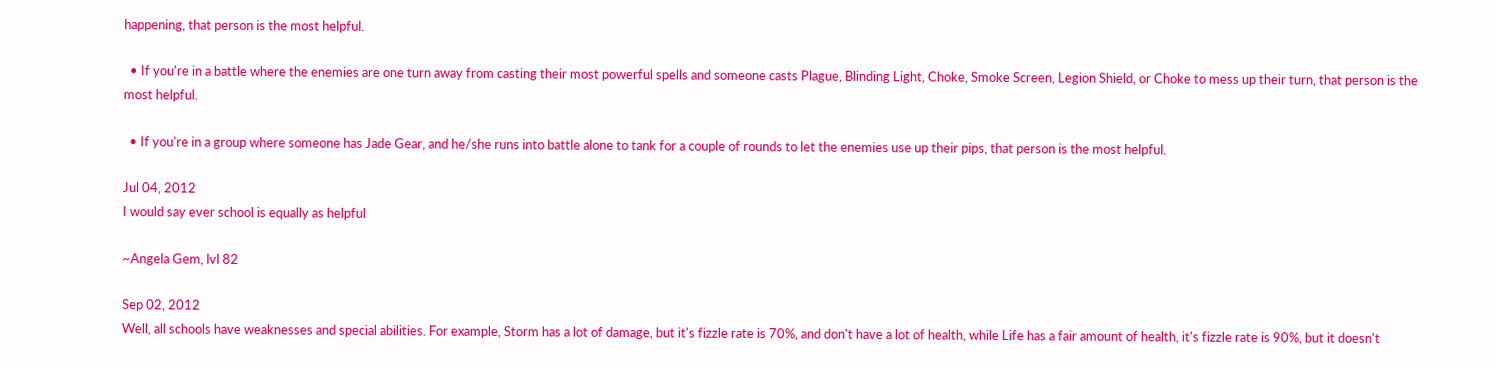happening, that person is the most helpful.

  • If you're in a battle where the enemies are one turn away from casting their most powerful spells and someone casts Plague, Blinding Light, Choke, Smoke Screen, Legion Shield, or Choke to mess up their turn, that person is the most helpful.

  • If you're in a group where someone has Jade Gear, and he/she runs into battle alone to tank for a couple of rounds to let the enemies use up their pips, that person is the most helpful.

Jul 04, 2012
I would say ever school is equally as helpful

~Angela Gem, lvl 82

Sep 02, 2012
Well, all schools have weaknesses and special abilities. For example, Storm has a lot of damage, but it's fizzle rate is 70%, and don't have a lot of health, while Life has a fair amount of health, it's fizzle rate is 90%, but it doesn't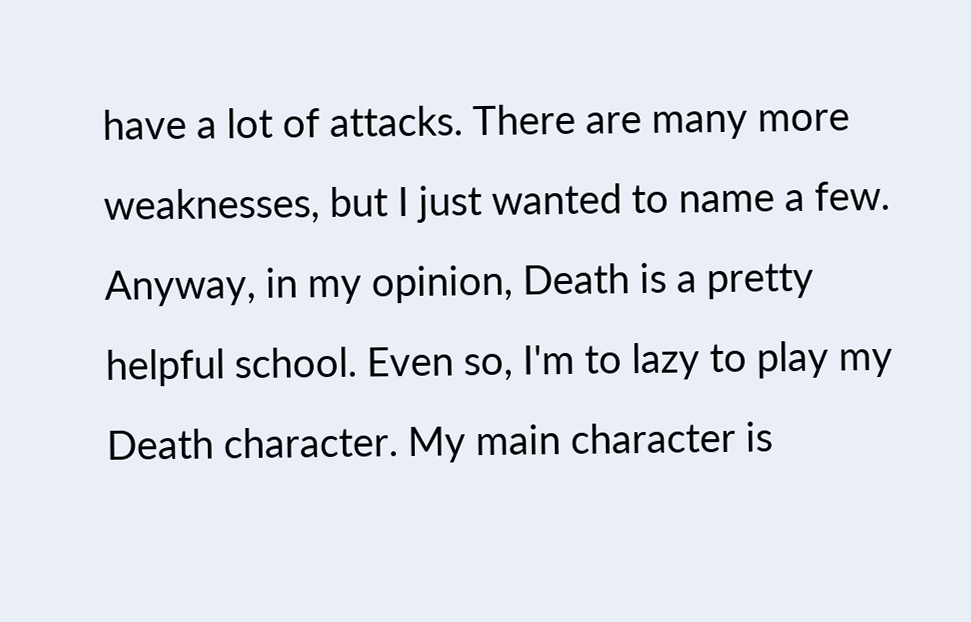have a lot of attacks. There are many more weaknesses, but I just wanted to name a few. Anyway, in my opinion, Death is a pretty helpful school. Even so, I'm to lazy to play my Death character. My main character is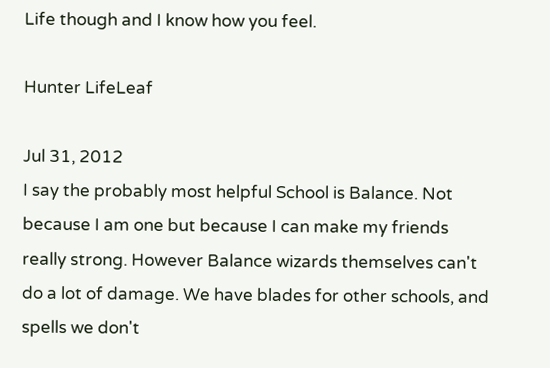Life though and I know how you feel.

Hunter LifeLeaf

Jul 31, 2012
I say the probably most helpful School is Balance. Not because I am one but because I can make my friends really strong. However Balance wizards themselves can't do a lot of damage. We have blades for other schools, and spells we don't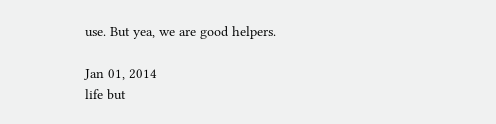use. But yea, we are good helpers.

Jan 01, 2014
life but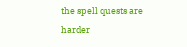the spell quests are harder